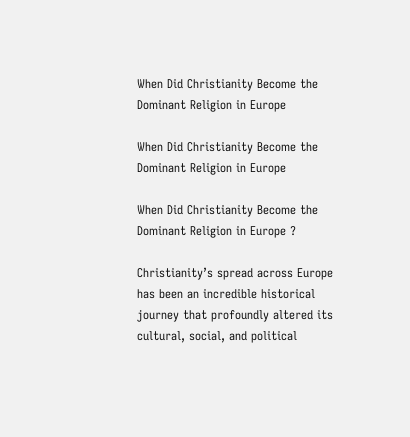When Did Christianity Become the Dominant Religion in Europe

When Did Christianity Become the Dominant Religion in Europe

When Did Christianity Become the Dominant Religion in Europe ?

Christianity’s spread across Europe has been an incredible historical journey that profoundly altered its cultural, social, and political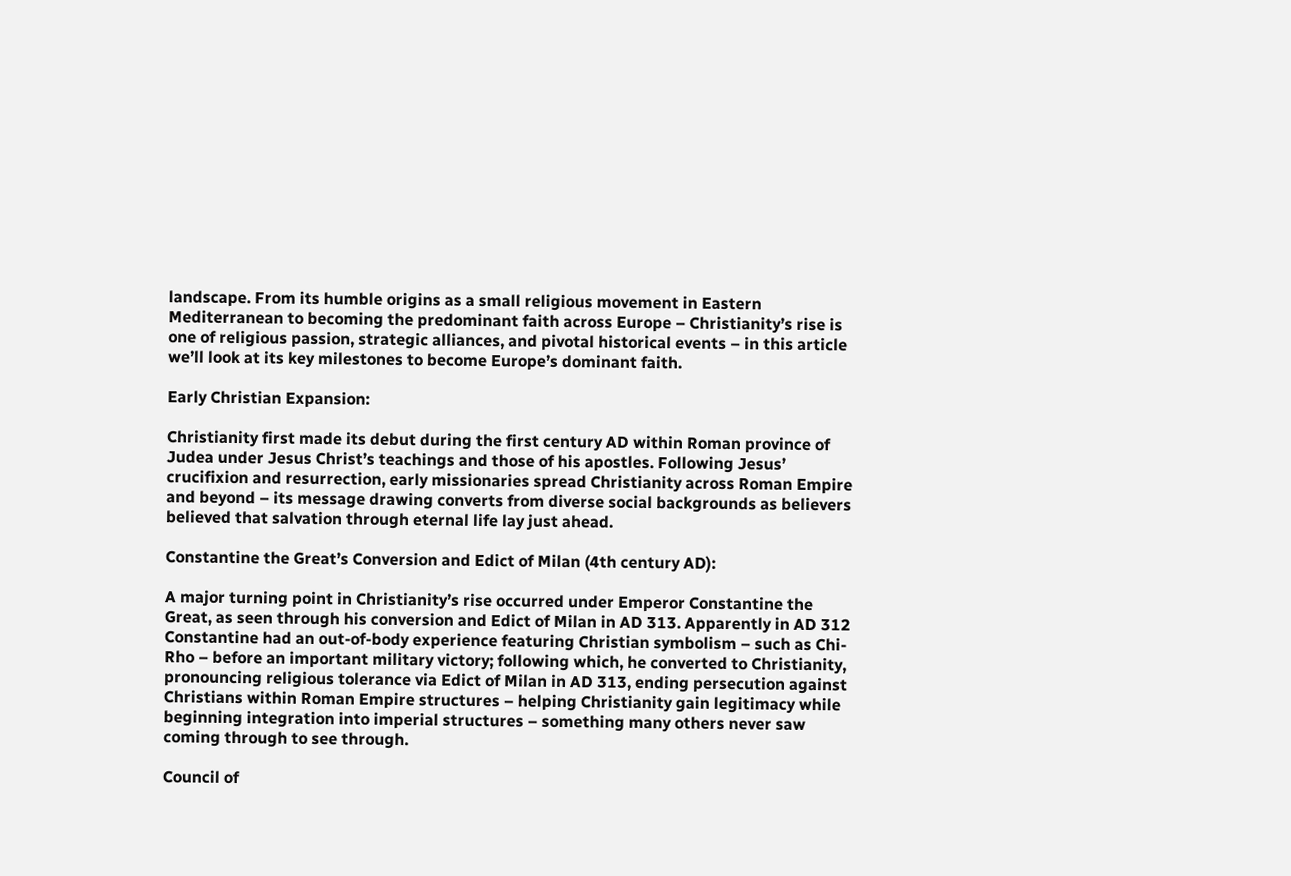landscape. From its humble origins as a small religious movement in Eastern Mediterranean to becoming the predominant faith across Europe – Christianity’s rise is one of religious passion, strategic alliances, and pivotal historical events – in this article we’ll look at its key milestones to become Europe’s dominant faith.

Early Christian Expansion:

Christianity first made its debut during the first century AD within Roman province of Judea under Jesus Christ’s teachings and those of his apostles. Following Jesus’ crucifixion and resurrection, early missionaries spread Christianity across Roman Empire and beyond – its message drawing converts from diverse social backgrounds as believers believed that salvation through eternal life lay just ahead.

Constantine the Great’s Conversion and Edict of Milan (4th century AD):

A major turning point in Christianity’s rise occurred under Emperor Constantine the Great, as seen through his conversion and Edict of Milan in AD 313. Apparently in AD 312 Constantine had an out-of-body experience featuring Christian symbolism – such as Chi-Rho – before an important military victory; following which, he converted to Christianity, pronouncing religious tolerance via Edict of Milan in AD 313, ending persecution against Christians within Roman Empire structures – helping Christianity gain legitimacy while beginning integration into imperial structures – something many others never saw coming through to see through.

Council of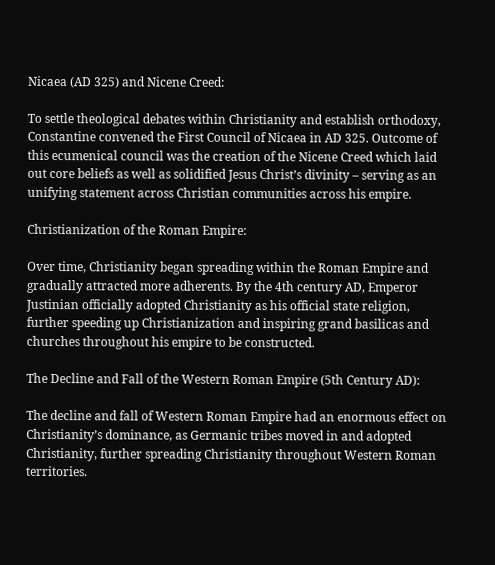Nicaea (AD 325) and Nicene Creed:

To settle theological debates within Christianity and establish orthodoxy, Constantine convened the First Council of Nicaea in AD 325. Outcome of this ecumenical council was the creation of the Nicene Creed which laid out core beliefs as well as solidified Jesus Christ’s divinity – serving as an unifying statement across Christian communities across his empire.

Christianization of the Roman Empire:

Over time, Christianity began spreading within the Roman Empire and gradually attracted more adherents. By the 4th century AD, Emperor Justinian officially adopted Christianity as his official state religion, further speeding up Christianization and inspiring grand basilicas and churches throughout his empire to be constructed.

The Decline and Fall of the Western Roman Empire (5th Century AD):

The decline and fall of Western Roman Empire had an enormous effect on Christianity’s dominance, as Germanic tribes moved in and adopted Christianity, further spreading Christianity throughout Western Roman territories.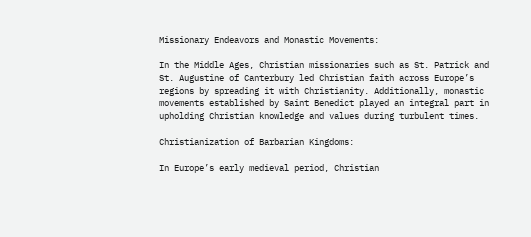Missionary Endeavors and Monastic Movements:

In the Middle Ages, Christian missionaries such as St. Patrick and St. Augustine of Canterbury led Christian faith across Europe’s regions by spreading it with Christianity. Additionally, monastic movements established by Saint Benedict played an integral part in upholding Christian knowledge and values during turbulent times.

Christianization of Barbarian Kingdoms:

In Europe’s early medieval period, Christian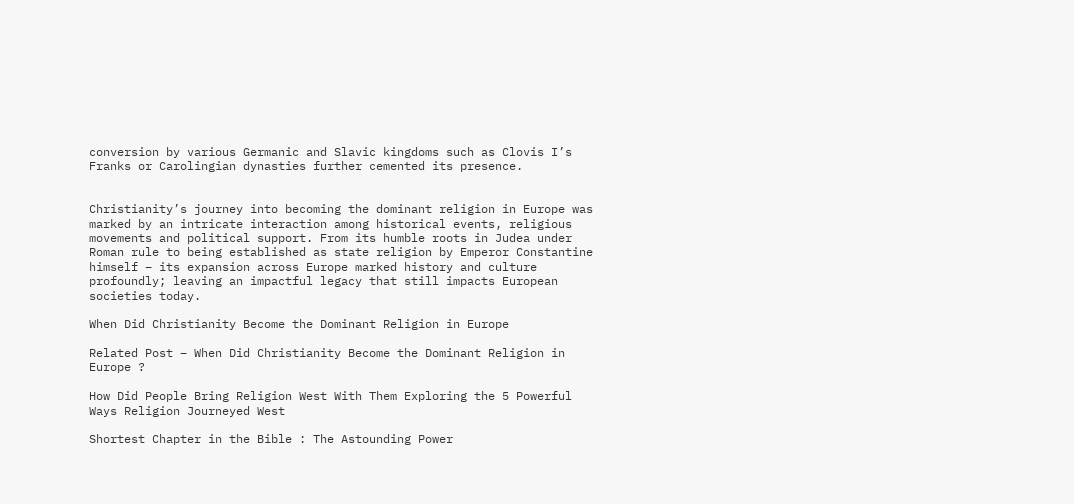conversion by various Germanic and Slavic kingdoms such as Clovis I’s Franks or Carolingian dynasties further cemented its presence.


Christianity’s journey into becoming the dominant religion in Europe was marked by an intricate interaction among historical events, religious movements and political support. From its humble roots in Judea under Roman rule to being established as state religion by Emperor Constantine himself – its expansion across Europe marked history and culture profoundly; leaving an impactful legacy that still impacts European societies today.

When Did Christianity Become the Dominant Religion in Europe

Related Post – When Did Christianity Become the Dominant Religion in Europe ?

How Did People Bring Religion West With Them Exploring the 5 Powerful Ways Religion Journeyed West

Shortest Chapter in the Bible : The Astounding Power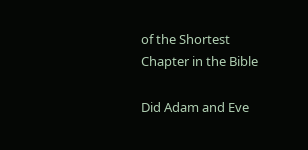of the Shortest Chapter in the Bible

Did Adam and Eve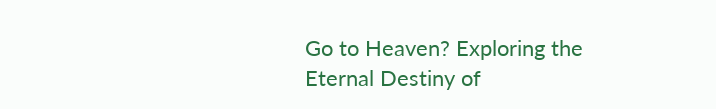Go to Heaven? Exploring the Eternal Destiny of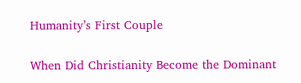Humanity’s First Couple

When Did Christianity Become the Dominant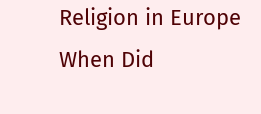Religion in Europe When Did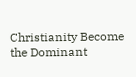Christianity Become the Dominant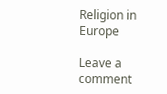Religion in Europe

Leave a comment